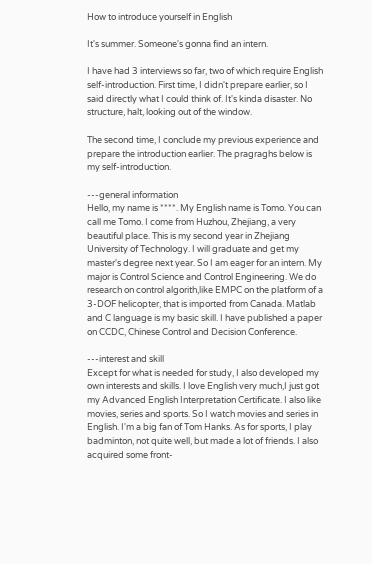How to introduce yourself in English

It's summer. Someone's gonna find an intern.

I have had 3 interviews so far, two of which require English self-introduction. First time, I didn't prepare earlier, so I said directly what I could think of. It's kinda disaster. No structure, halt, looking out of the window.

The second time, I conclude my previous experience and prepare the introduction earlier. The pragraghs below is my self-introduction.

---general information
Hello, my name is ****. My English name is Tomo. You can call me Tomo. I come from Huzhou, Zhejiang, a very beautiful place. This is my second year in Zhejiang University of Technology. I will graduate and get my master's degree next year. So I am eager for an intern. My major is Control Science and Control Engineering. We do research on control algorith,like EMPC on the platform of a 3-DOF helicopter, that is imported from Canada. Matlab and C language is my basic skill. I have published a paper on CCDC, Chinese Control and Decision Conference.

---interest and skill
Except for what is needed for study, I also developed my own interests and skills. I love English very much,I just got my Advanced English Interpretation Certificate. I also like movies, series and sports. So I watch movies and series in English. I'm a big fan of Tom Hanks. As for sports, I play badminton, not quite well, but made a lot of friends. I also acquired some front-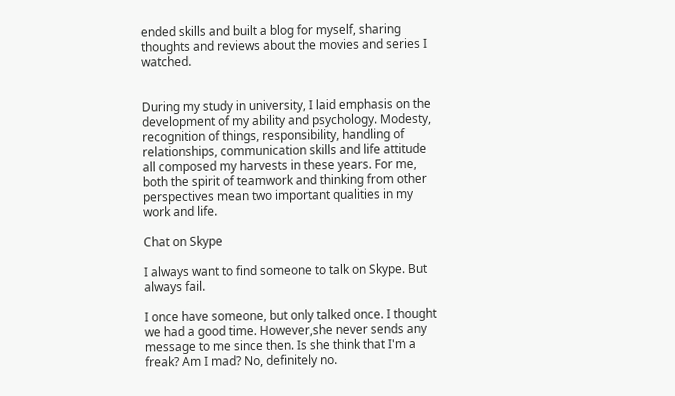ended skills and built a blog for myself, sharing thoughts and reviews about the movies and series I watched.


During my study in university, I laid emphasis on the development of my ability and psychology. Modesty, recognition of things, responsibility, handling of relationships, communication skills and life attitude all composed my harvests in these years. For me, both the spirit of teamwork and thinking from other perspectives mean two important qualities in my work and life.

Chat on Skype

I always want to find someone to talk on Skype. But always fail.

I once have someone, but only talked once. I thought we had a good time. However,she never sends any message to me since then. Is she think that I'm a freak? Am I mad? No, definitely no.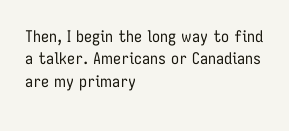Then, I begin the long way to find a talker. Americans or Canadians are my primary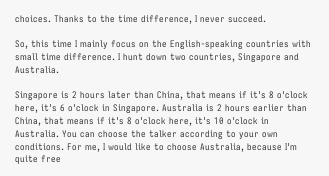choices. Thanks to the time difference, I never succeed.

So, this time I mainly focus on the English-speaking countries with small time difference. I hunt down two countries, Singapore and Australia.

Singapore is 2 hours later than China, that means if it's 8 o'clock here, it's 6 o'clock in Singapore. Australia is 2 hours earlier than China, that means if it's 8 o'clock here, it's 10 o'clock in Australia. You can choose the talker according to your own conditions. For me, I would like to choose Australia, because I'm quite free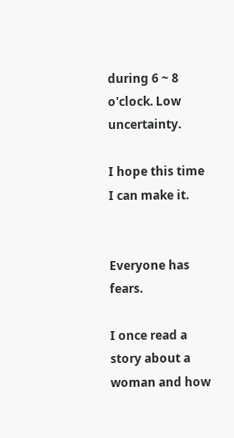during 6 ~ 8 o'clock. Low uncertainty.

I hope this time I can make it.


Everyone has fears.

I once read a story about a woman and how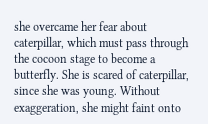she overcame her fear about caterpillar, which must pass through the cocoon stage to become a butterfly. She is scared of caterpillar, since she was young. Without exaggeration, she might faint onto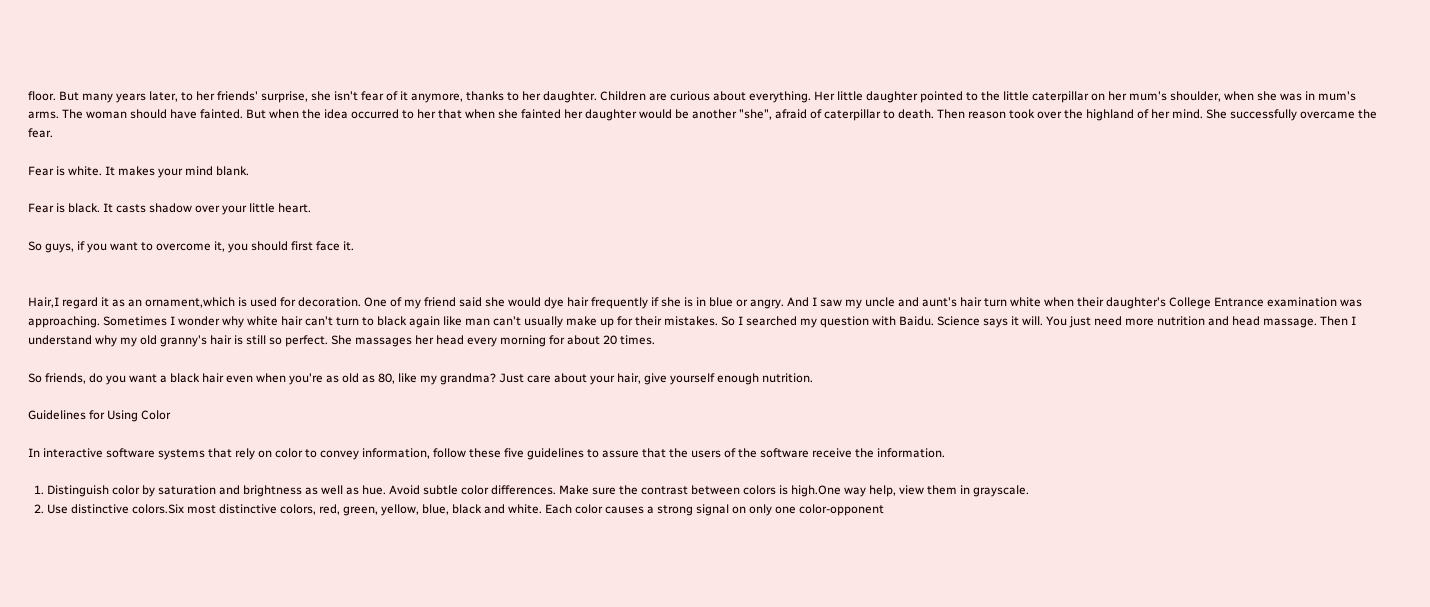floor. But many years later, to her friends' surprise, she isn't fear of it anymore, thanks to her daughter. Children are curious about everything. Her little daughter pointed to the little caterpillar on her mum's shoulder, when she was in mum's arms. The woman should have fainted. But when the idea occurred to her that when she fainted her daughter would be another "she", afraid of caterpillar to death. Then reason took over the highland of her mind. She successfully overcame the fear.

Fear is white. It makes your mind blank.

Fear is black. It casts shadow over your little heart.

So guys, if you want to overcome it, you should first face it.


Hair,I regard it as an ornament,which is used for decoration. One of my friend said she would dye hair frequently if she is in blue or angry. And I saw my uncle and aunt's hair turn white when their daughter's College Entrance examination was approaching. Sometimes I wonder why white hair can't turn to black again like man can't usually make up for their mistakes. So I searched my question with Baidu. Science says it will. You just need more nutrition and head massage. Then I understand why my old granny's hair is still so perfect. She massages her head every morning for about 20 times.

So friends, do you want a black hair even when you're as old as 80, like my grandma? Just care about your hair, give yourself enough nutrition.

Guidelines for Using Color

In interactive software systems that rely on color to convey information, follow these five guidelines to assure that the users of the software receive the information.

  1. Distinguish color by saturation and brightness as well as hue. Avoid subtle color differences. Make sure the contrast between colors is high.One way help, view them in grayscale.
  2. Use distinctive colors.Six most distinctive colors, red, green, yellow, blue, black and white. Each color causes a strong signal on only one color-opponent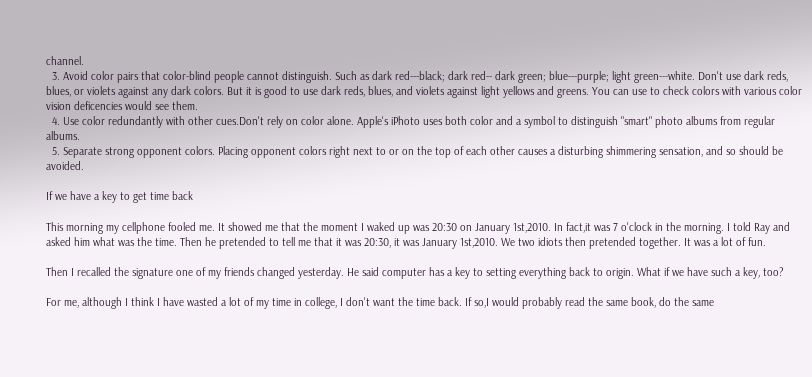channel.
  3. Avoid color pairs that color-blind people cannot distinguish. Such as dark red---black; dark red-- dark green; blue---purple; light green---white. Don't use dark reds, blues, or violets against any dark colors. But it is good to use dark reds, blues, and violets against light yellows and greens. You can use to check colors with various color vision deficencies would see them.
  4. Use color redundantly with other cues.Don't rely on color alone. Apple's iPhoto uses both color and a symbol to distinguish "smart" photo albums from regular albums.
  5. Separate strong opponent colors. Placing opponent colors right next to or on the top of each other causes a disturbing shimmering sensation, and so should be avoided.

If we have a key to get time back

This morning my cellphone fooled me. It showed me that the moment I waked up was 20:30 on January 1st,2010. In fact,it was 7 o'clock in the morning. I told Ray and asked him what was the time. Then he pretended to tell me that it was 20:30, it was January 1st,2010. We two idiots then pretended together. It was a lot of fun.

Then I recalled the signature one of my friends changed yesterday. He said computer has a key to setting everything back to origin. What if we have such a key, too?

For me, although I think I have wasted a lot of my time in college, I don't want the time back. If so,I would probably read the same book, do the same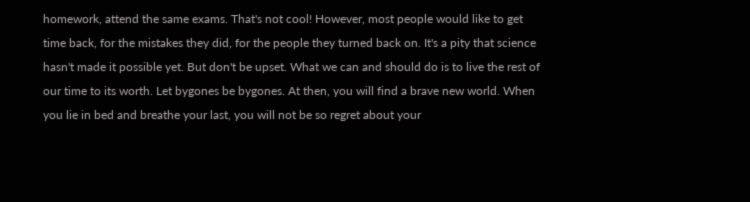homework, attend the same exams. That's not cool! However, most people would like to get time back, for the mistakes they did, for the people they turned back on. It's a pity that science hasn't made it possible yet. But don't be upset. What we can and should do is to live the rest of our time to its worth. Let bygones be bygones. At then, you will find a brave new world. When you lie in bed and breathe your last, you will not be so regret about your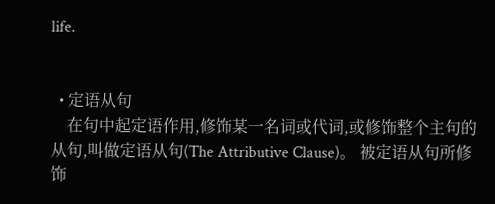life.


  • 定语从句
    在句中起定语作用,修饰某一名词或代词,或修饰整个主句的从句,叫做定语从句(The Attributive Clause)。 被定语从句所修饰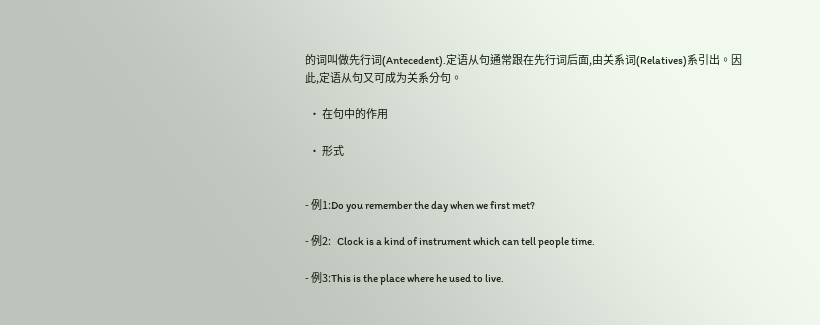的词叫做先行词(Antecedent).定语从句通常跟在先行词后面,由关系词(Relatives)系引出。因此,定语从句又可成为关系分句。

  • 在句中的作用

  • 形式


- 例1:Do you remember the day when we first met?

- 例2:   Clock is a kind of instrument which can tell people time.

- 例3:This is the place where he used to live.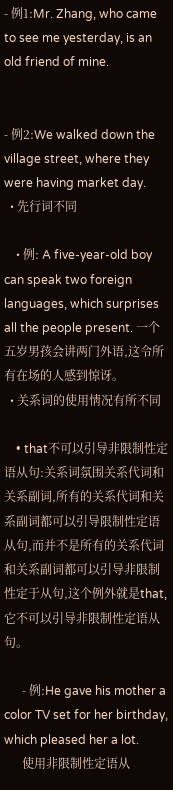- 例1:Mr. Zhang, who came to see me yesterday, is an old friend of mine.


- 例2:We walked down the village street, where they were having market day.
  • 先行词不同

    • 例: A five-year-old boy can speak two foreign languages, which surprises all the people present. 一个五岁男孩会讲两门外语,这令所有在场的人感到惊讶。
  • 关系词的使用情况有所不同

    • that不可以引导非限制性定语从句:关系词氛围关系代词和关系副词,所有的关系代词和关系副词都可以引导限制性定语从句,而并不是所有的关系代词和关系副词都可以引导非限制性定于从句,这个例外就是that,它不可以引导非限制性定语从句。

      - 例:He gave his mother a color TV set for her birthday, which pleased her a lot.
      使用非限制性定语从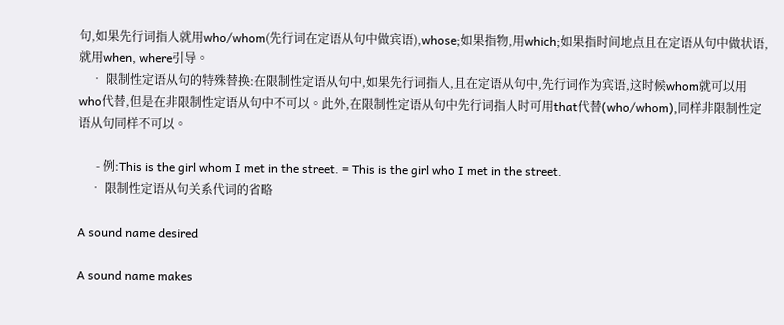句,如果先行词指人就用who/whom(先行词在定语从句中做宾语),whose;如果指物,用which;如果指时间地点且在定语从句中做状语,就用when, where引导。
    • 限制性定语从句的特殊替换:在限制性定语从句中,如果先行词指人,且在定语从句中,先行词作为宾语,这时候whom就可以用who代替,但是在非限制性定语从句中不可以。此外,在限制性定语从句中先行词指人时可用that代替(who/whom),同样非限制性定语从句同样不可以。

      - 例:This is the girl whom I met in the street. = This is the girl who I met in the street.
    • 限制性定语从句关系代词的省略

A sound name desired

A sound name makes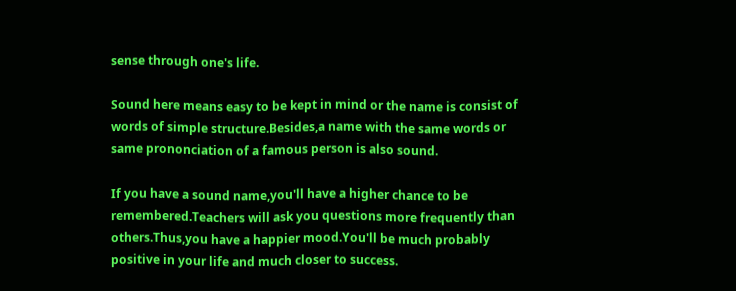sense through one's life.

Sound here means easy to be kept in mind or the name is consist of words of simple structure.Besides,a name with the same words or same prononciation of a famous person is also sound.

If you have a sound name,you'll have a higher chance to be remembered.Teachers will ask you questions more frequently than others.Thus,you have a happier mood.You'll be much probably positive in your life and much closer to success.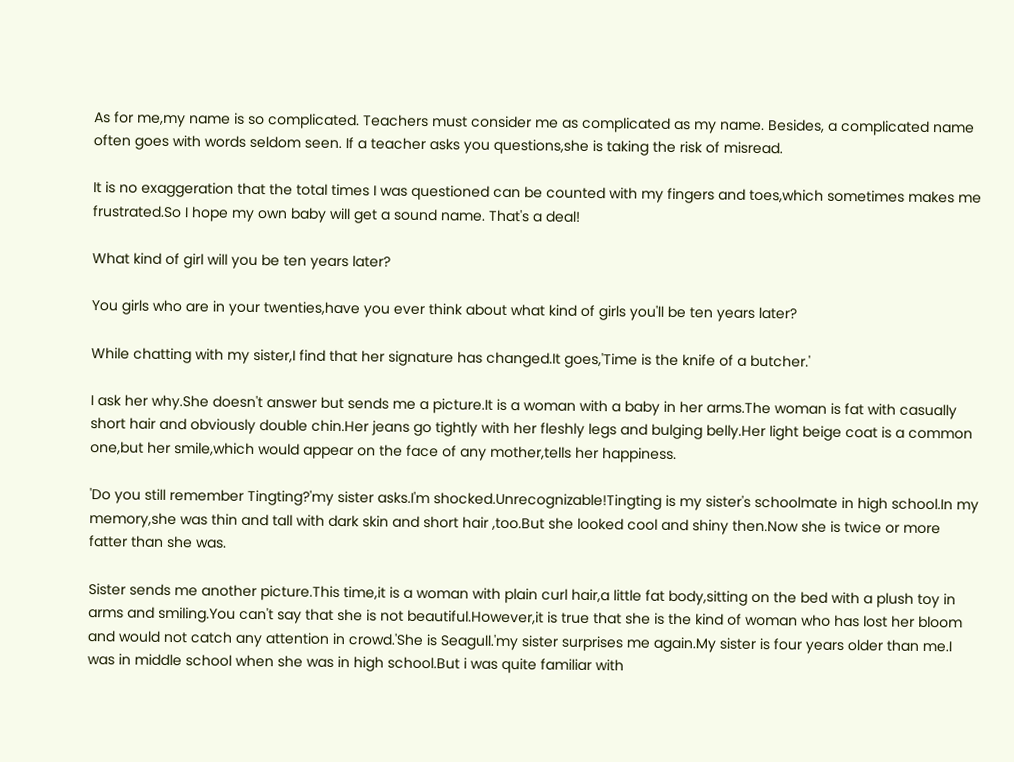As for me,my name is so complicated. Teachers must consider me as complicated as my name. Besides, a complicated name often goes with words seldom seen. If a teacher asks you questions,she is taking the risk of misread.

It is no exaggeration that the total times I was questioned can be counted with my fingers and toes,which sometimes makes me frustrated.So I hope my own baby will get a sound name. That's a deal!

What kind of girl will you be ten years later?

You girls who are in your twenties,have you ever think about what kind of girls you'll be ten years later?

While chatting with my sister,I find that her signature has changed.It goes,'Time is the knife of a butcher.'

I ask her why.She doesn't answer but sends me a picture.It is a woman with a baby in her arms.The woman is fat with casually short hair and obviously double chin.Her jeans go tightly with her fleshly legs and bulging belly.Her light beige coat is a common one,but her smile,which would appear on the face of any mother,tells her happiness.

'Do you still remember Tingting?'my sister asks.I'm shocked.Unrecognizable!Tingting is my sister's schoolmate in high school.In my memory,she was thin and tall with dark skin and short hair ,too.But she looked cool and shiny then.Now she is twice or more fatter than she was.

Sister sends me another picture.This time,it is a woman with plain curl hair,a little fat body,sitting on the bed with a plush toy in arms and smiling.You can't say that she is not beautiful.However,it is true that she is the kind of woman who has lost her bloom and would not catch any attention in crowd.'She is Seagull.'my sister surprises me again.My sister is four years older than me.I was in middle school when she was in high school.But i was quite familiar with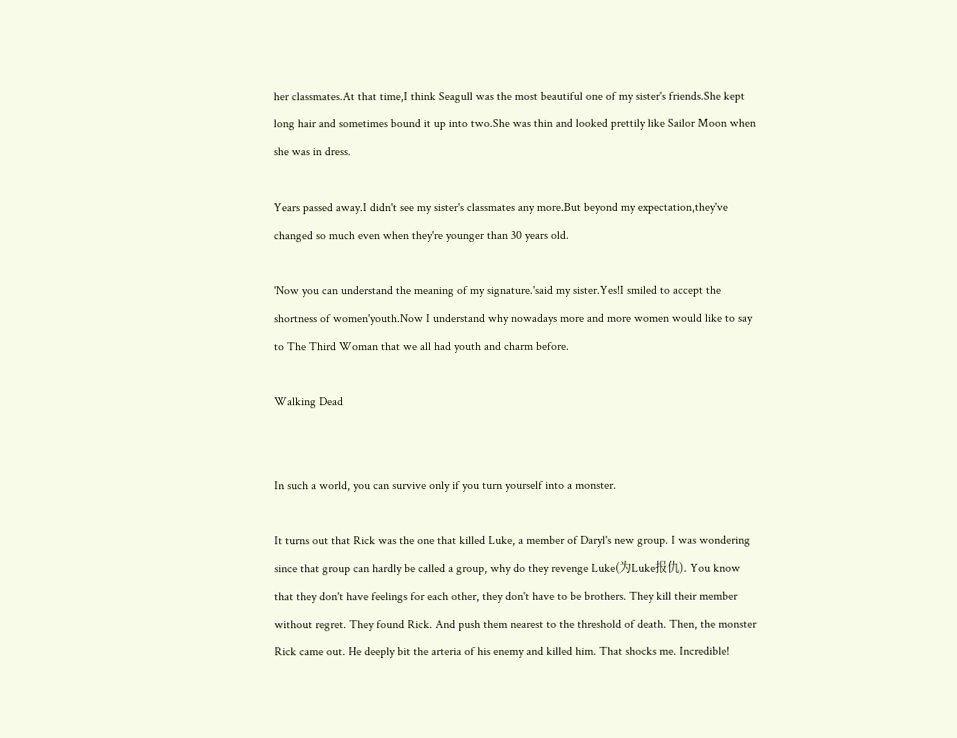her classmates.At that time,I think Seagull was the most beautiful one of my sister's friends.She kept long hair and sometimes bound it up into two.She was thin and looked prettily like Sailor Moon when she was in dress.

Years passed away.I didn't see my sister's classmates any more.But beyond my expectation,they've changed so much even when they're younger than 30 years old.

'Now you can understand the meaning of my signature.'said my sister.Yes!I smiled to accept the shortness of women'youth.Now I understand why nowadays more and more women would like to say to The Third Woman that we all had youth and charm before.

Walking Dead


In such a world, you can survive only if you turn yourself into a monster.

It turns out that Rick was the one that killed Luke, a member of Daryl's new group. I was wondering since that group can hardly be called a group, why do they revenge Luke(为Luke报仇). You know that they don't have feelings for each other, they don't have to be brothers. They kill their member without regret. They found Rick. And push them nearest to the threshold of death. Then, the monster Rick came out. He deeply bit the arteria of his enemy and killed him. That shocks me. Incredible!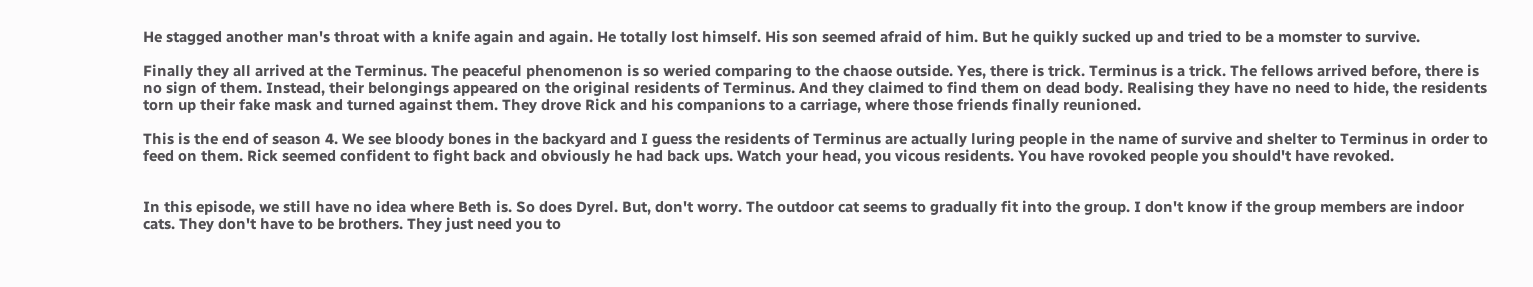He stagged another man's throat with a knife again and again. He totally lost himself. His son seemed afraid of him. But he quikly sucked up and tried to be a momster to survive.

Finally they all arrived at the Terminus. The peaceful phenomenon is so weried comparing to the chaose outside. Yes, there is trick. Terminus is a trick. The fellows arrived before, there is no sign of them. Instead, their belongings appeared on the original residents of Terminus. And they claimed to find them on dead body. Realising they have no need to hide, the residents torn up their fake mask and turned against them. They drove Rick and his companions to a carriage, where those friends finally reunioned.

This is the end of season 4. We see bloody bones in the backyard and I guess the residents of Terminus are actually luring people in the name of survive and shelter to Terminus in order to feed on them. Rick seemed confident to fight back and obviously he had back ups. Watch your head, you vicous residents. You have rovoked people you should't have revoked.


In this episode, we still have no idea where Beth is. So does Dyrel. But, don't worry. The outdoor cat seems to gradually fit into the group. I don't know if the group members are indoor cats. They don't have to be brothers. They just need you to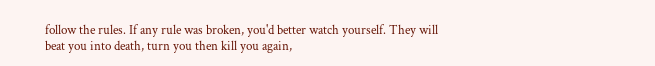follow the rules. If any rule was broken, you'd better watch yourself. They will beat you into death, turn you then kill you again,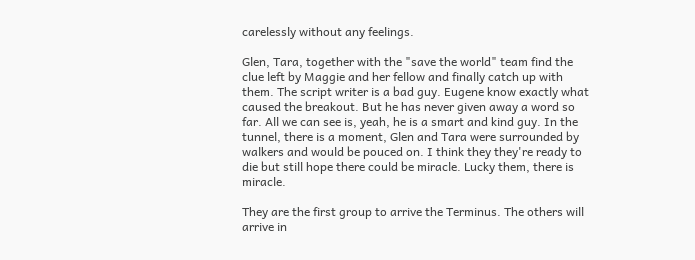carelessly without any feelings.

Glen, Tara, together with the "save the world" team find the clue left by Maggie and her fellow and finally catch up with them. The script writer is a bad guy. Eugene know exactly what caused the breakout. But he has never given away a word so far. All we can see is, yeah, he is a smart and kind guy. In the tunnel, there is a moment, Glen and Tara were surrounded by walkers and would be pouced on. I think they they're ready to die but still hope there could be miracle. Lucky them, there is miracle.

They are the first group to arrive the Terminus. The others will arrive in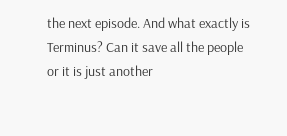the next episode. And what exactly is Terminus? Can it save all the people or it is just another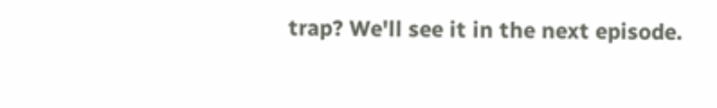trap? We'll see it in the next episode.